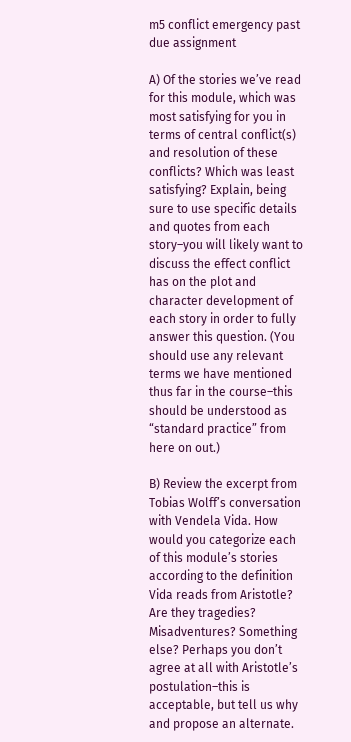m5 conflict emergency past due assignment

A) Of the stories we’ve read for this module, which was most satisfying for you in terms of central conflict(s) and resolution of these conflicts? Which was least satisfying? Explain, being sure to use specific details and quotes from each story–you will likely want to discuss the effect conflict has on the plot and character development of each story in order to fully answer this question. (You should use any relevant terms we have mentioned thus far in the course–this should be understood as “standard practice” from here on out.)

B) Review the excerpt from Tobias Wolff’s conversation with Vendela Vida. How would you categorize each of this module’s stories according to the definition Vida reads from Aristotle? Are they tragedies? Misadventures? Something else? Perhaps you don’t agree at all with Aristotle’s postulation–this is acceptable, but tell us why and propose an alternate.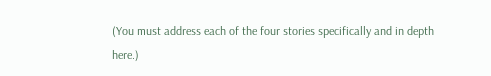(You must address each of the four stories specifically and in depth here.)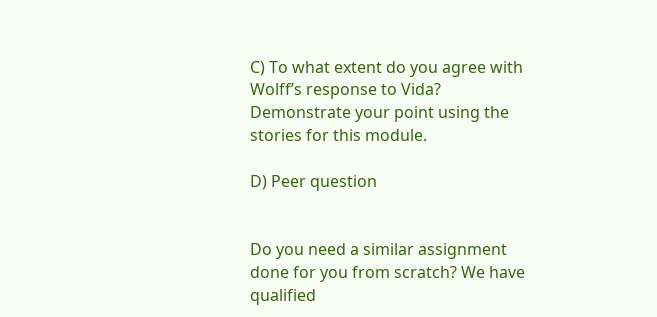C) To what extent do you agree with Wolff’s response to Vida? Demonstrate your point using the stories for this module.

D) Peer question


Do you need a similar assignment done for you from scratch? We have qualified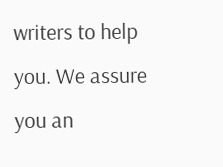writers to help you. We assure you an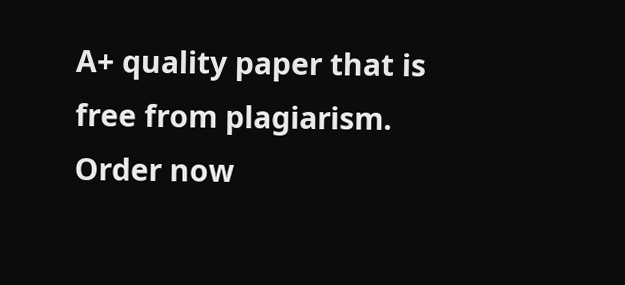A+ quality paper that is free from plagiarism. Order now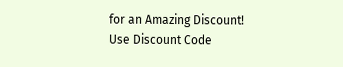for an Amazing Discount!
Use Discount Code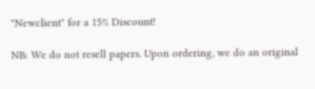"Newclient" for a 15% Discount!

NB: We do not resell papers. Upon ordering, we do an original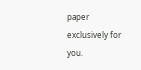paper exclusively for you.